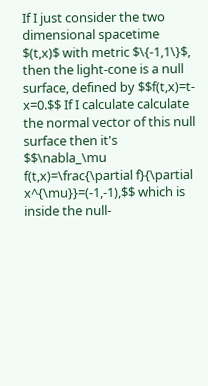If I just consider the two dimensional spacetime $(t,x)$ with metric $\{-1,1\}$, then the light-cone is a null surface, defined by $$f(t,x)=t-x=0.$$ If I calculate calculate the normal vector of this null surface then it's $$\nabla_\mu f(t,x)=\frac{\partial f}{\partial x^{\mu}}=(-1,-1),$$ which is inside the null-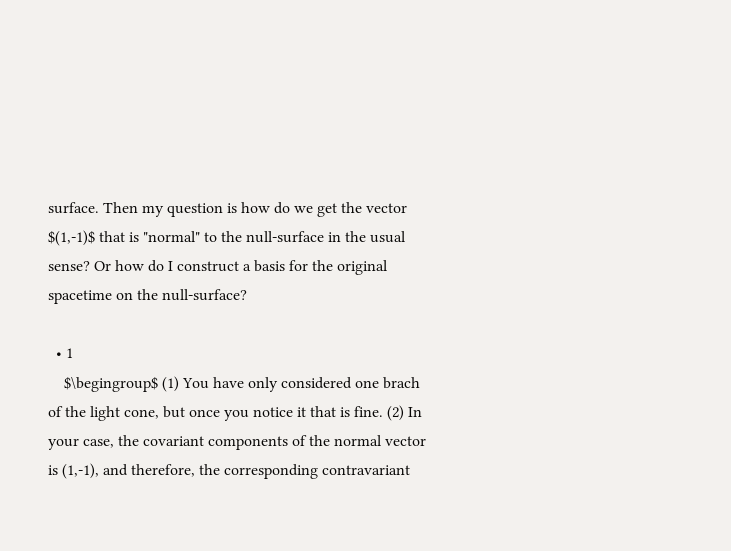surface. Then my question is how do we get the vector $(1,-1)$ that is "normal" to the null-surface in the usual sense? Or how do I construct a basis for the original spacetime on the null-surface?

  • 1
    $\begingroup$ (1) You have only considered one brach of the light cone, but once you notice it that is fine. (2) In your case, the covariant components of the normal vector is (1,-1), and therefore, the corresponding contravariant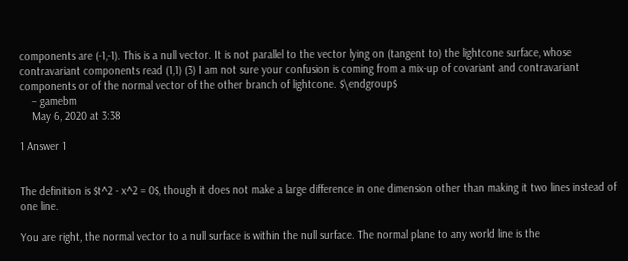components are (-1,-1). This is a null vector. It is not parallel to the vector lying on (tangent to) the lightcone surface, whose contravariant components read (1,1) (3) I am not sure your confusion is coming from a mix-up of covariant and contravariant components or of the normal vector of the other branch of lightcone. $\endgroup$
    – gamebm
    May 6, 2020 at 3:38

1 Answer 1


The definition is $t^2 - x^2 = 0$, though it does not make a large difference in one dimension other than making it two lines instead of one line.

You are right, the normal vector to a null surface is within the null surface. The normal plane to any world line is the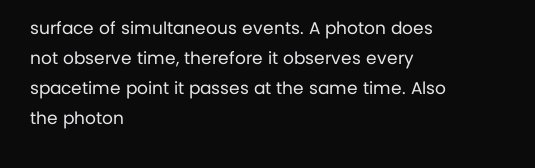surface of simultaneous events. A photon does not observe time, therefore it observes every spacetime point it passes at the same time. Also the photon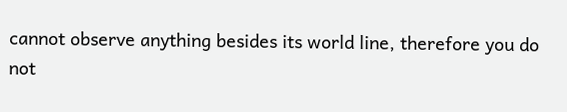cannot observe anything besides its world line, therefore you do not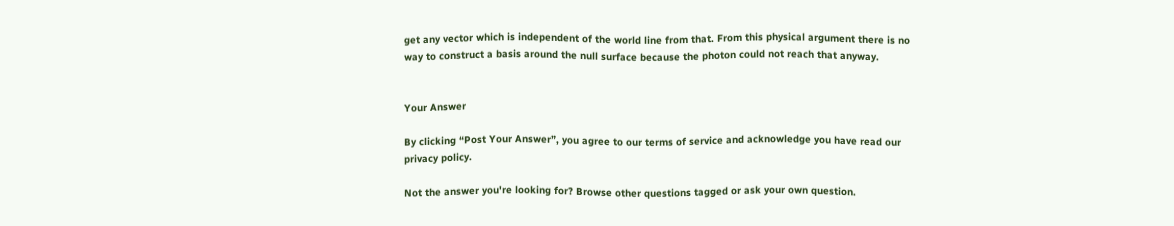get any vector which is independent of the world line from that. From this physical argument there is no way to construct a basis around the null surface because the photon could not reach that anyway.


Your Answer

By clicking “Post Your Answer”, you agree to our terms of service and acknowledge you have read our privacy policy.

Not the answer you're looking for? Browse other questions tagged or ask your own question.